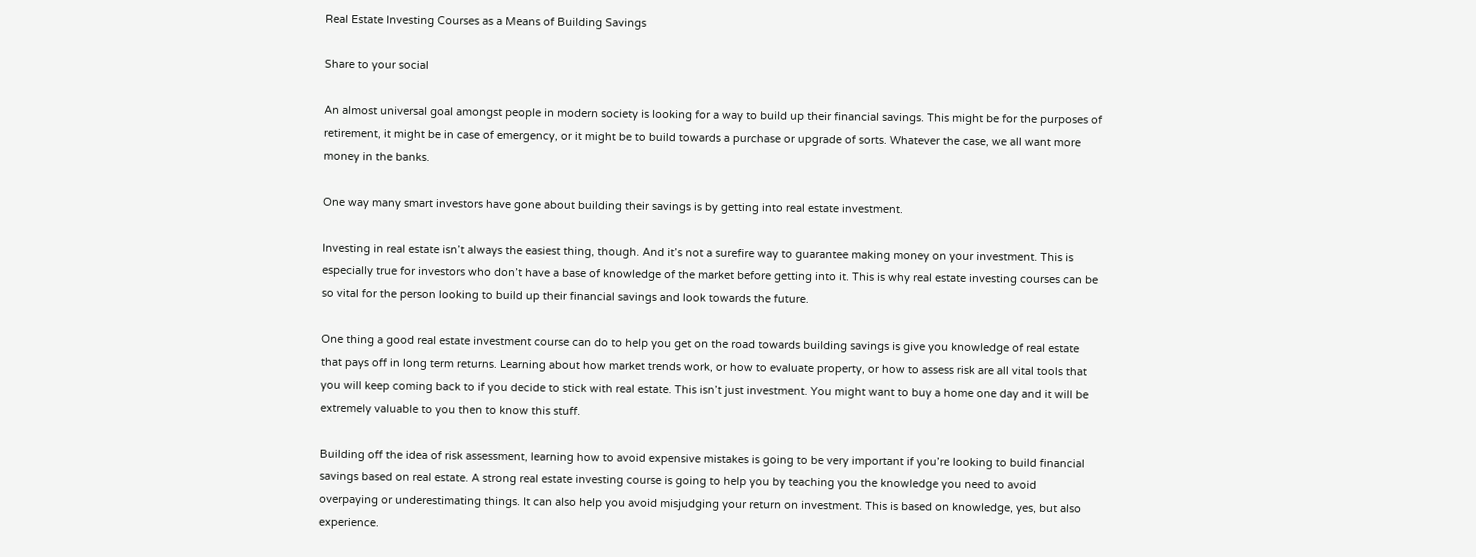Real Estate Investing Courses as a Means of Building Savings

Share to your social

An almost universal goal amongst people in modern society is looking for a way to build up their financial savings. This might be for the purposes of retirement, it might be in case of emergency, or it might be to build towards a purchase or upgrade of sorts. Whatever the case, we all want more money in the banks.

One way many smart investors have gone about building their savings is by getting into real estate investment.

Investing in real estate isn’t always the easiest thing, though. And it’s not a surefire way to guarantee making money on your investment. This is especially true for investors who don’t have a base of knowledge of the market before getting into it. This is why real estate investing courses can be so vital for the person looking to build up their financial savings and look towards the future.

One thing a good real estate investment course can do to help you get on the road towards building savings is give you knowledge of real estate that pays off in long term returns. Learning about how market trends work, or how to evaluate property, or how to assess risk are all vital tools that you will keep coming back to if you decide to stick with real estate. This isn’t just investment. You might want to buy a home one day and it will be extremely valuable to you then to know this stuff.

Building off the idea of risk assessment, learning how to avoid expensive mistakes is going to be very important if you’re looking to build financial savings based on real estate. A strong real estate investing course is going to help you by teaching you the knowledge you need to avoid overpaying or underestimating things. It can also help you avoid misjudging your return on investment. This is based on knowledge, yes, but also experience.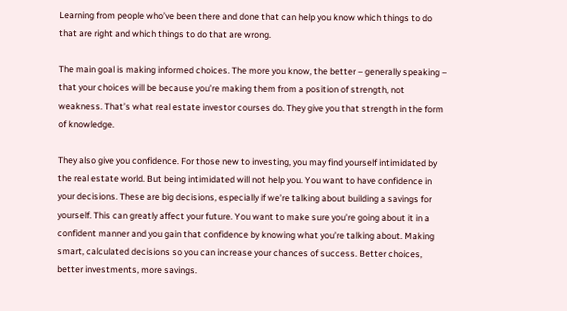Learning from people who’ve been there and done that can help you know which things to do that are right and which things to do that are wrong.

The main goal is making informed choices. The more you know, the better – generally speaking – that your choices will be because you’re making them from a position of strength, not weakness. That’s what real estate investor courses do. They give you that strength in the form of knowledge.

They also give you confidence. For those new to investing, you may find yourself intimidated by the real estate world. But being intimidated will not help you. You want to have confidence in your decisions. These are big decisions, especially if we’re talking about building a savings for yourself. This can greatly affect your future. You want to make sure you’re going about it in a confident manner and you gain that confidence by knowing what you’re talking about. Making smart, calculated decisions so you can increase your chances of success. Better choices, better investments, more savings.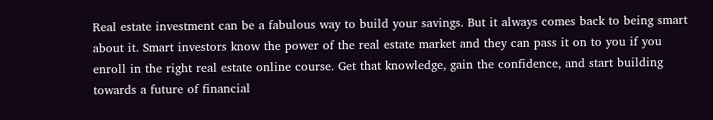Real estate investment can be a fabulous way to build your savings. But it always comes back to being smart about it. Smart investors know the power of the real estate market and they can pass it on to you if you enroll in the right real estate online course. Get that knowledge, gain the confidence, and start building towards a future of financial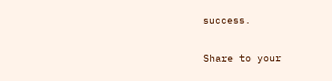success.

Share to your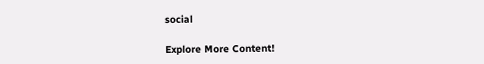social

Explore More Content!